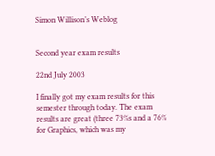Simon Willison’s Weblog


Second year exam results

22nd July 2003

I finally got my exam results for this semester through today. The exam results are great (three 73%s and a 76% for Graphics, which was my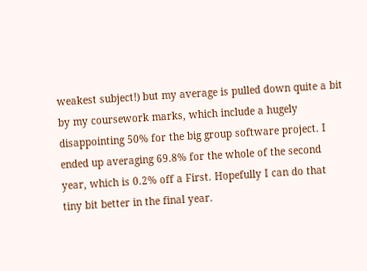weakest subject!) but my average is pulled down quite a bit by my coursework marks, which include a hugely disappointing 50% for the big group software project. I ended up averaging 69.8% for the whole of the second year, which is 0.2% off a First. Hopefully I can do that tiny bit better in the final year.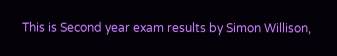This is Second year exam results by Simon Willison,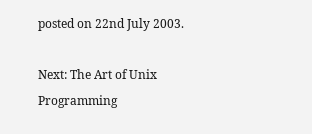posted on 22nd July 2003.

Next: The Art of Unix Programming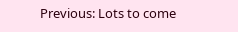Previous: Lots to come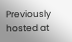Previously hosted at